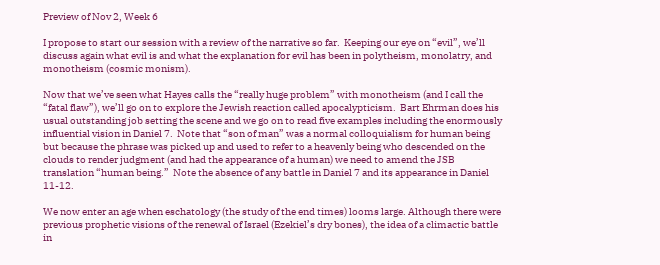Preview of Nov 2, Week 6

I propose to start our session with a review of the narrative so far.  Keeping our eye on “evil”, we’ll discuss again what evil is and what the explanation for evil has been in polytheism, monolatry, and monotheism (cosmic monism).

Now that we’ve seen what Hayes calls the “really huge problem” with monotheism (and I call the “fatal flaw”), we’ll go on to explore the Jewish reaction called apocalypticism.  Bart Ehrman does his usual outstanding job setting the scene and we go on to read five examples including the enormously influential vision in Daniel 7.  Note that “son of man” was a normal colloquialism for human being but because the phrase was picked up and used to refer to a heavenly being who descended on the clouds to render judgment (and had the appearance of a human) we need to amend the JSB translation “human being.”  Note the absence of any battle in Daniel 7 and its appearance in Daniel 11-12.

We now enter an age when eschatology (the study of the end times) looms large. Although there were previous prophetic visions of the renewal of Israel (Ezekiel’s dry bones), the idea of a climactic battle in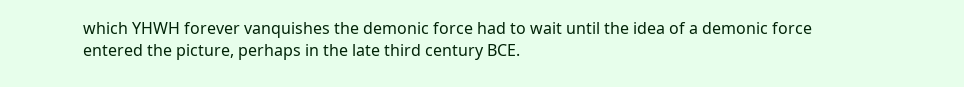which YHWH forever vanquishes the demonic force had to wait until the idea of a demonic force entered the picture, perhaps in the late third century BCE.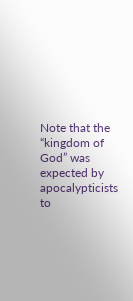Note that the “kingdom of God” was expected by apocalypticists to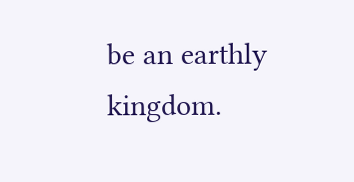be an earthly kingdom.